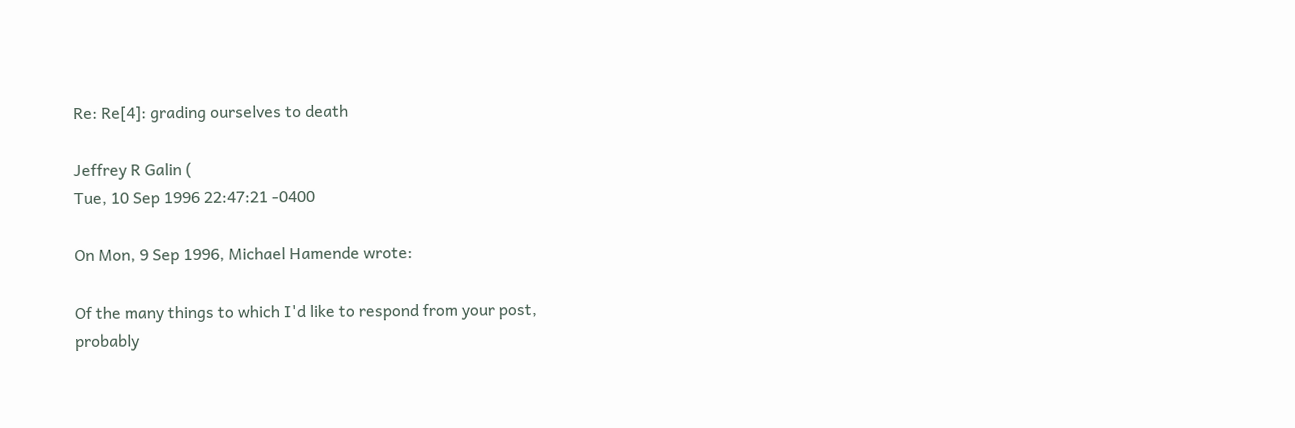Re: Re[4]: grading ourselves to death

Jeffrey R Galin (
Tue, 10 Sep 1996 22:47:21 -0400

On Mon, 9 Sep 1996, Michael Hamende wrote:

Of the many things to which I'd like to respond from your post,
probably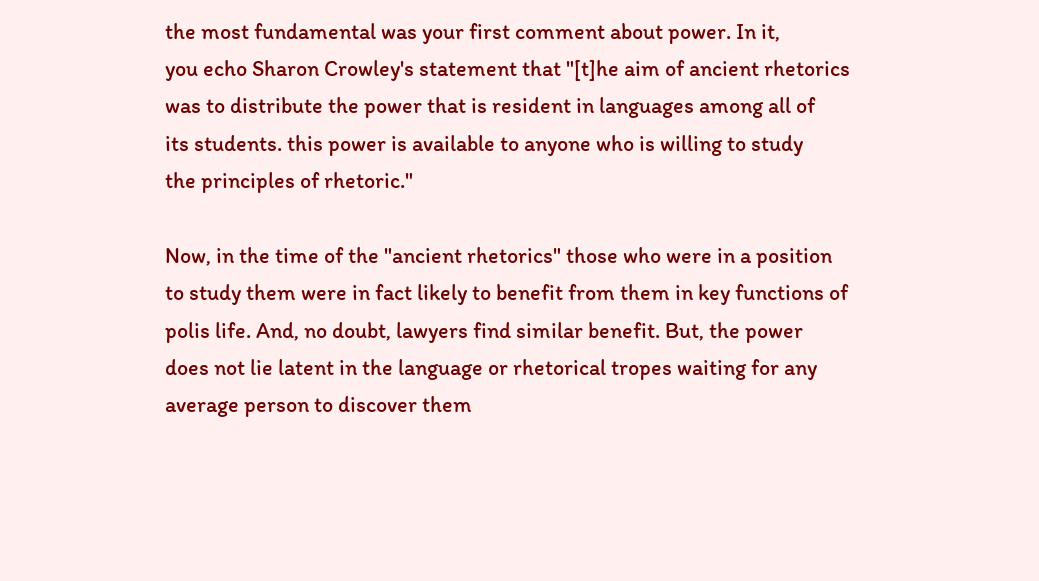the most fundamental was your first comment about power. In it,
you echo Sharon Crowley's statement that "[t]he aim of ancient rhetorics
was to distribute the power that is resident in languages among all of
its students. this power is available to anyone who is willing to study
the principles of rhetoric."

Now, in the time of the "ancient rhetorics" those who were in a position
to study them were in fact likely to benefit from them in key functions of
polis life. And, no doubt, lawyers find similar benefit. But, the power
does not lie latent in the language or rhetorical tropes waiting for any
average person to discover them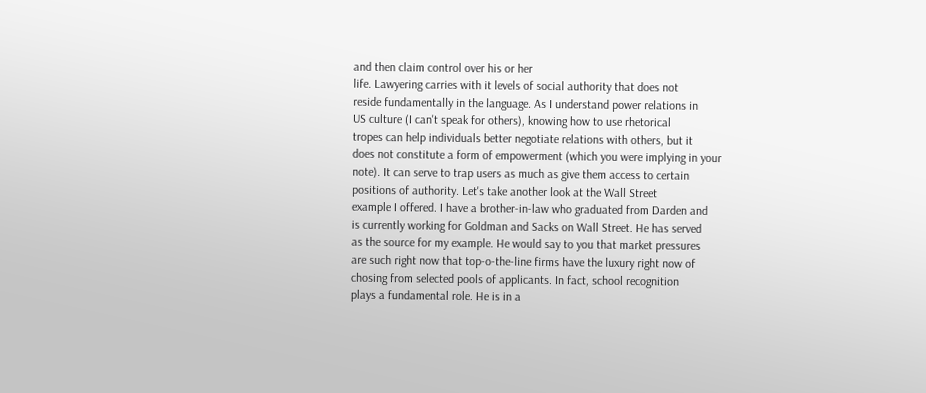and then claim control over his or her
life. Lawyering carries with it levels of social authority that does not
reside fundamentally in the language. As I understand power relations in
US culture (I can't speak for others), knowing how to use rhetorical
tropes can help individuals better negotiate relations with others, but it
does not constitute a form of empowerment (which you were implying in your
note). It can serve to trap users as much as give them access to certain
positions of authority. Let's take another look at the Wall Street
example I offered. I have a brother-in-law who graduated from Darden and
is currently working for Goldman and Sacks on Wall Street. He has served
as the source for my example. He would say to you that market pressures
are such right now that top-o-the-line firms have the luxury right now of
chosing from selected pools of applicants. In fact, school recognition
plays a fundamental role. He is in a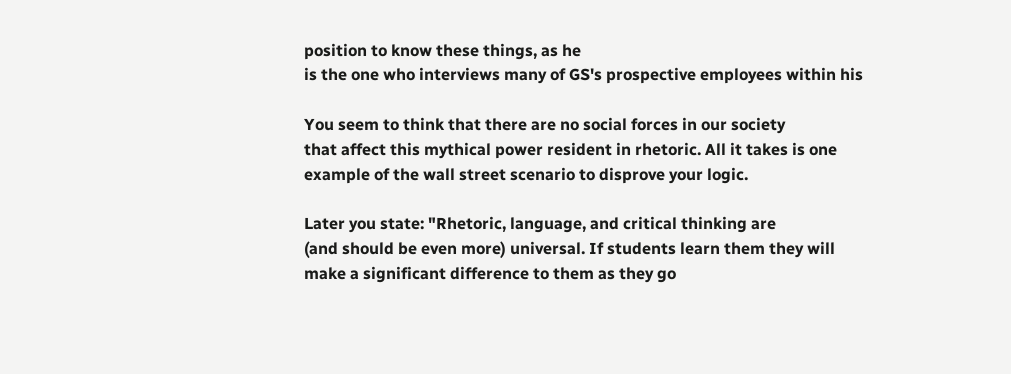position to know these things, as he
is the one who interviews many of GS's prospective employees within his

You seem to think that there are no social forces in our society
that affect this mythical power resident in rhetoric. All it takes is one
example of the wall street scenario to disprove your logic.

Later you state: "Rhetoric, language, and critical thinking are
(and should be even more) universal. If students learn them they will
make a significant difference to them as they go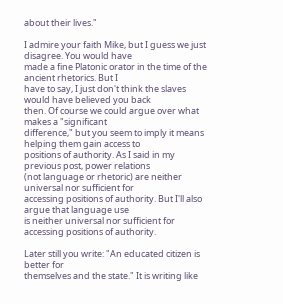about their lives."

I admire your faith Mike, but I guess we just disagree. You would have
made a fine Platonic orator in the time of the ancient rhetorics. But I
have to say, I just don't think the slaves would have believed you back
then. Of course we could argue over what makes a "significant
difference," but you seem to imply it means helping them gain access to
positions of authority. As I said in my previous post, power relations
(not language or rhetoric) are neither universal nor sufficient for
accessing positions of authority. But I'll also argue that language use
is neither universal nor sufficient for accessing positions of authority.

Later still you write: "An educated citizen is better for
themselves and the state." It is writing like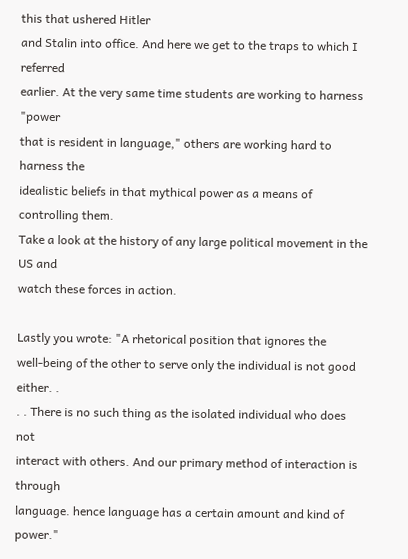this that ushered Hitler
and Stalin into office. And here we get to the traps to which I referred
earlier. At the very same time students are working to harness "power
that is resident in language," others are working hard to harness the
idealistic beliefs in that mythical power as a means of controlling them.
Take a look at the history of any large political movement in the US and
watch these forces in action.

Lastly you wrote: "A rhetorical position that ignores the
well-being of the other to serve only the individual is not good either. .
. . There is no such thing as the isolated individual who does not
interact with others. And our primary method of interaction is through
language. hence language has a certain amount and kind of power."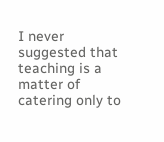I never suggested that teaching is a matter of catering only to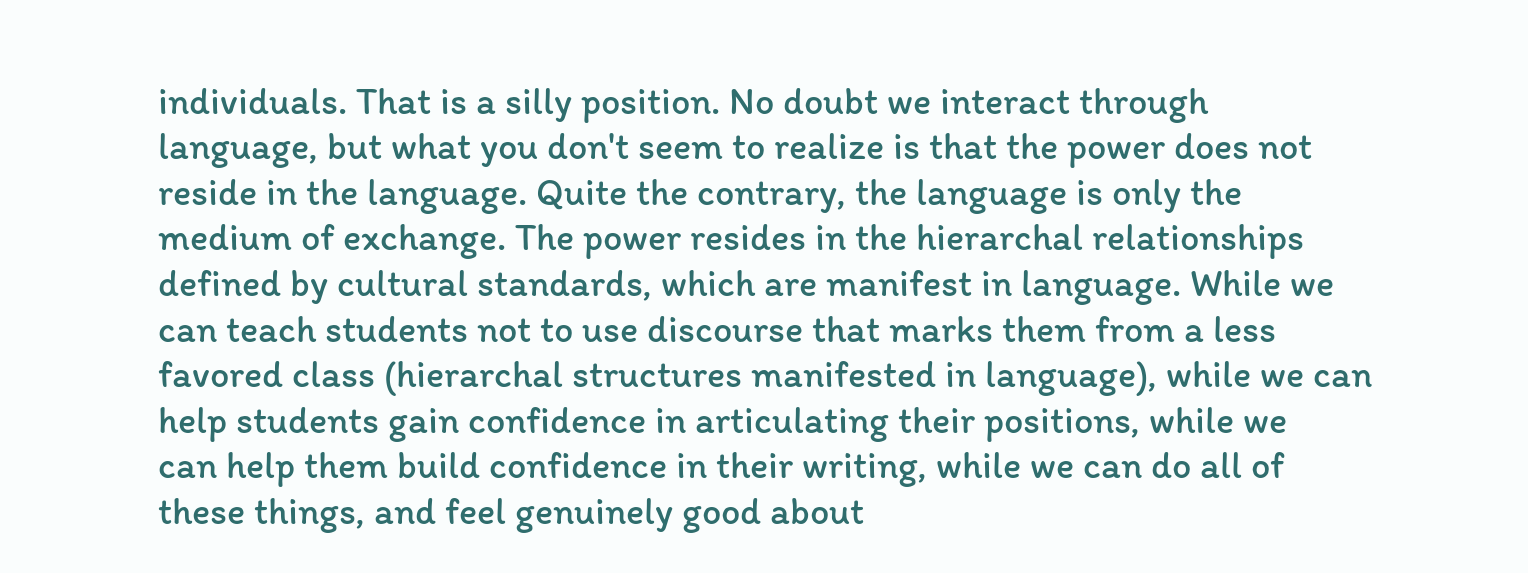individuals. That is a silly position. No doubt we interact through
language, but what you don't seem to realize is that the power does not
reside in the language. Quite the contrary, the language is only the
medium of exchange. The power resides in the hierarchal relationships
defined by cultural standards, which are manifest in language. While we
can teach students not to use discourse that marks them from a less
favored class (hierarchal structures manifested in language), while we can
help students gain confidence in articulating their positions, while we
can help them build confidence in their writing, while we can do all of
these things, and feel genuinely good about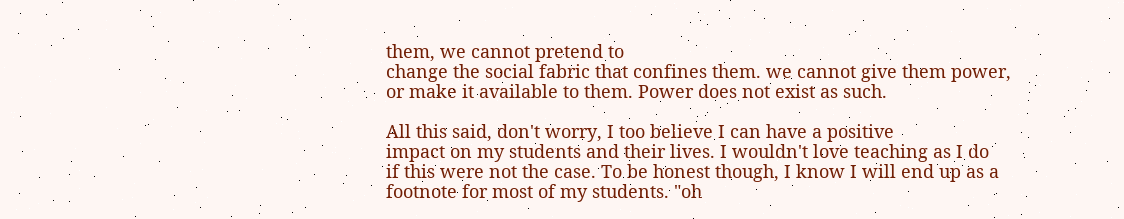them, we cannot pretend to
change the social fabric that confines them. we cannot give them power,
or make it available to them. Power does not exist as such.

All this said, don't worry, I too believe I can have a positive
impact on my students and their lives. I wouldn't love teaching as I do
if this were not the case. To be honest though, I know I will end up as a
footnote for most of my students. "oh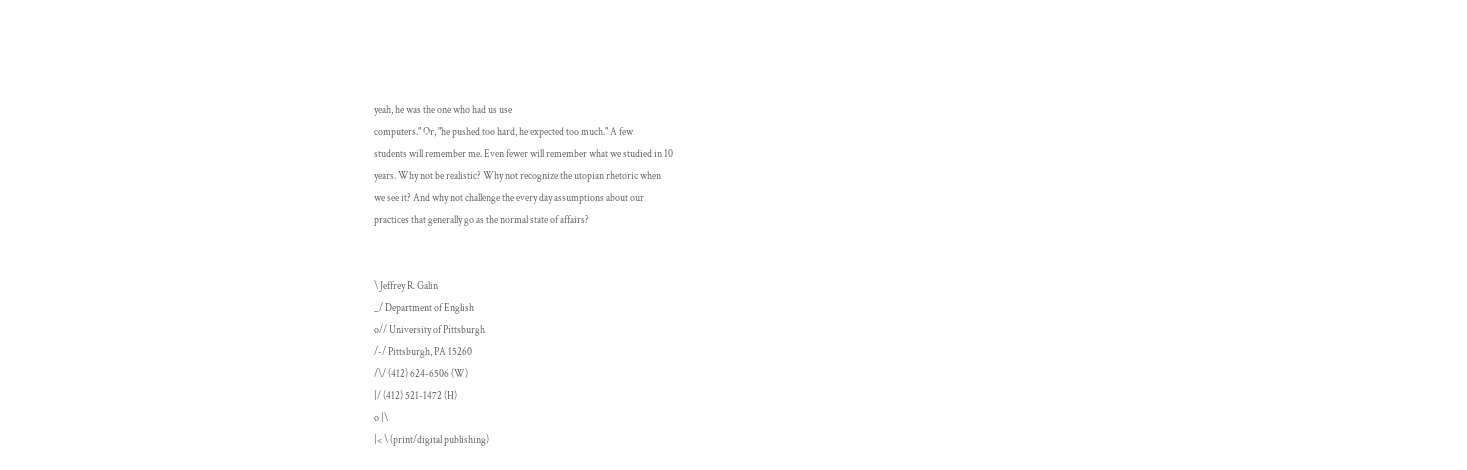yeah, he was the one who had us use
computers." Or, "he pushed too hard, he expected too much." A few
students will remember me. Even fewer will remember what we studied in 10
years. Why not be realistic? Why not recognize the utopian rhetoric when
we see it? And why not challenge the every day assumptions about our
practices that generally go as the normal state of affairs?


\ Jeffrey R. Galin
_/ Department of English
o// University of Pittsburgh
/-/ Pittsburgh, PA 15260
/\/ (412) 624-6506 (W)
|/ (412) 521-1472 (H)
o |\
|< \ (print/digital publishing)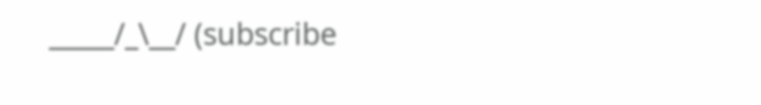_____/_\__/ (subscribe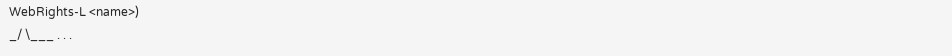WebRights-L <name>)
_/ \___ . . .